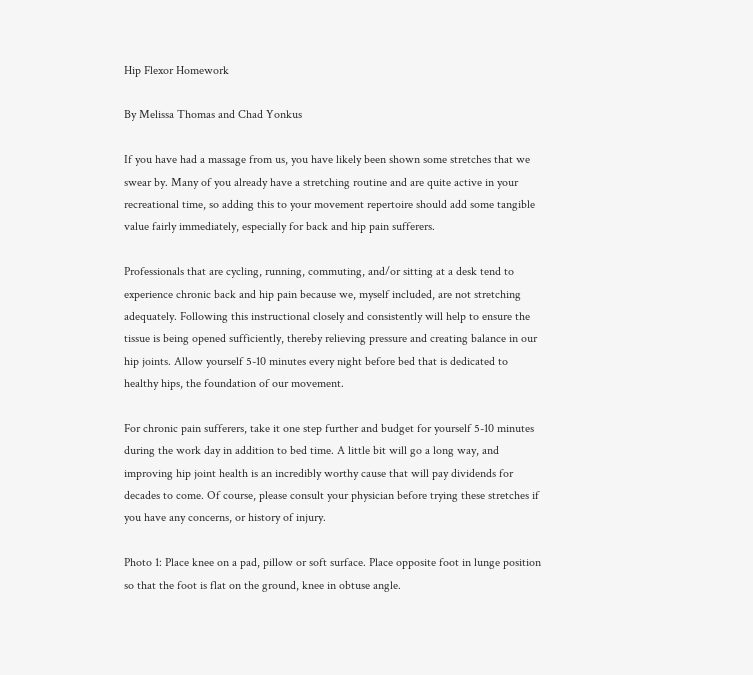Hip Flexor Homework

By Melissa Thomas and Chad Yonkus

If you have had a massage from us, you have likely been shown some stretches that we swear by. Many of you already have a stretching routine and are quite active in your recreational time, so adding this to your movement repertoire should add some tangible value fairly immediately, especially for back and hip pain sufferers.

Professionals that are cycling, running, commuting, and/or sitting at a desk tend to experience chronic back and hip pain because we, myself included, are not stretching adequately. Following this instructional closely and consistently will help to ensure the tissue is being opened sufficiently, thereby relieving pressure and creating balance in our hip joints. Allow yourself 5-10 minutes every night before bed that is dedicated to healthy hips, the foundation of our movement.

For chronic pain sufferers, take it one step further and budget for yourself 5-10 minutes during the work day in addition to bed time. A little bit will go a long way, and improving hip joint health is an incredibly worthy cause that will pay dividends for decades to come. Of course, please consult your physician before trying these stretches if you have any concerns, or history of injury.

Photo 1: Place knee on a pad, pillow or soft surface. Place opposite foot in lunge position so that the foot is flat on the ground, knee in obtuse angle.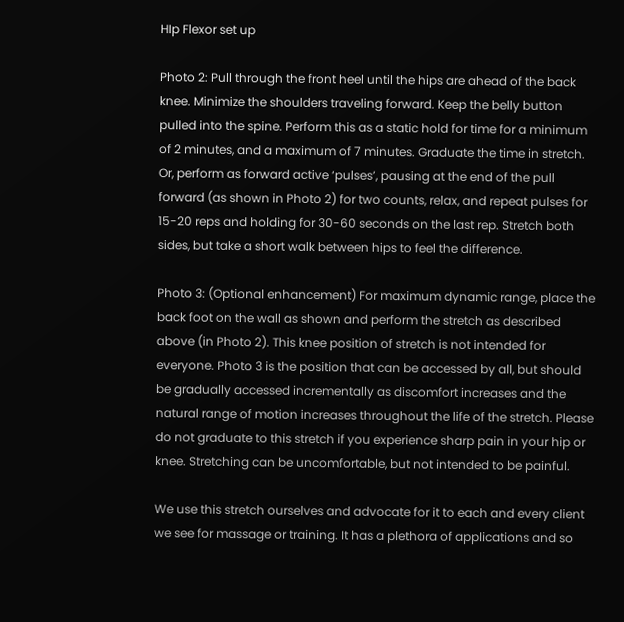HIp Flexor set up

Photo 2: Pull through the front heel until the hips are ahead of the back knee. Minimize the shoulders traveling forward. Keep the belly button pulled into the spine. Perform this as a static hold for time for a minimum of 2 minutes, and a maximum of 7 minutes. Graduate the time in stretch. Or, perform as forward active ‘pulses’, pausing at the end of the pull forward (as shown in Photo 2) for two counts, relax, and repeat pulses for 15-20 reps and holding for 30-60 seconds on the last rep. Stretch both sides, but take a short walk between hips to feel the difference.

Photo 3: (Optional enhancement) For maximum dynamic range, place the back foot on the wall as shown and perform the stretch as described above (in Photo 2). This knee position of stretch is not intended for everyone. Photo 3 is the position that can be accessed by all, but should be gradually accessed incrementally as discomfort increases and the natural range of motion increases throughout the life of the stretch. Please do not graduate to this stretch if you experience sharp pain in your hip or knee. Stretching can be uncomfortable, but not intended to be painful.

We use this stretch ourselves and advocate for it to each and every client we see for massage or training. It has a plethora of applications and so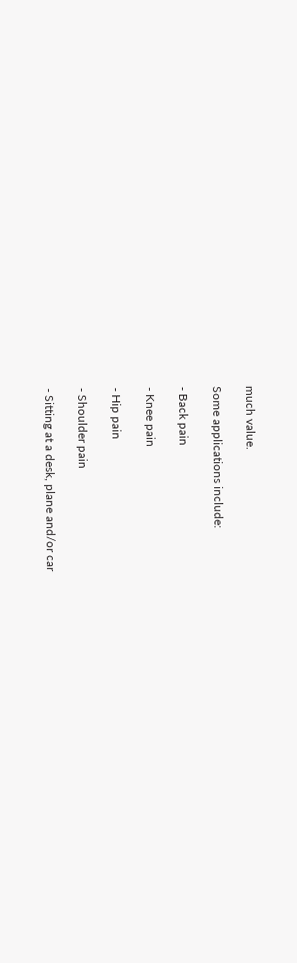much value.

Some applications include:

- Back pain

- Knee pain

- Hip pain

- Shoulder pain

- Sitting at a desk, plane and/or car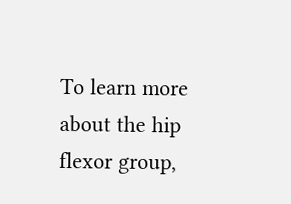To learn more about the hip flexor group,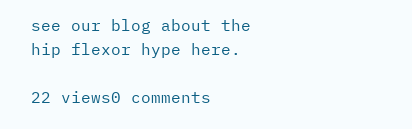see our blog about the hip flexor hype here.

22 views0 comments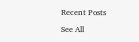Recent Posts

See All